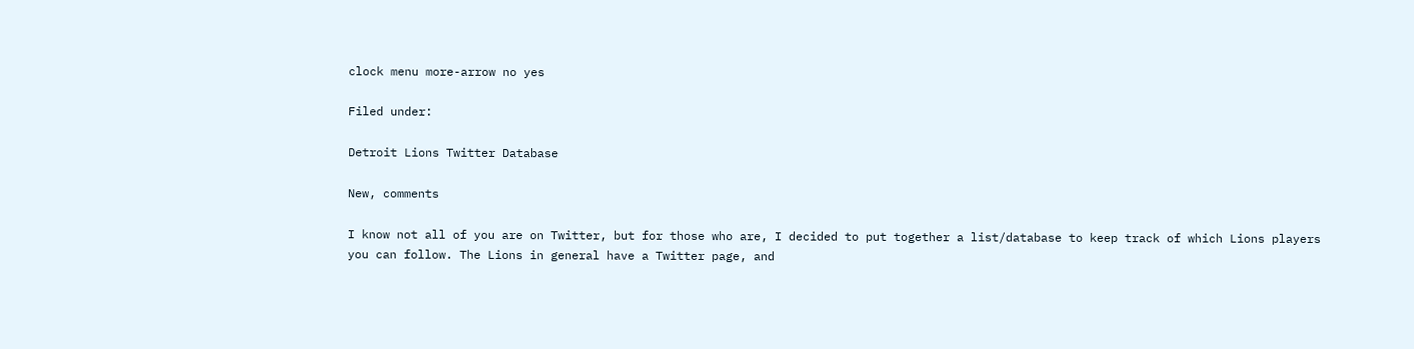clock menu more-arrow no yes

Filed under:

Detroit Lions Twitter Database

New, comments

I know not all of you are on Twitter, but for those who are, I decided to put together a list/database to keep track of which Lions players you can follow. The Lions in general have a Twitter page, and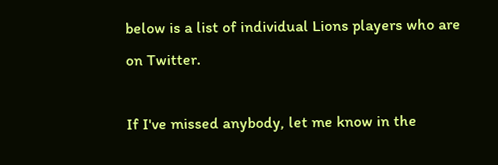below is a list of individual Lions players who are on Twitter.

If I've missed anybody, let me know in the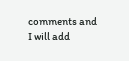comments and I will add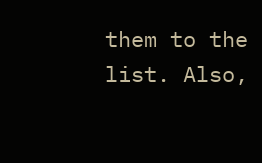them to the list. Also,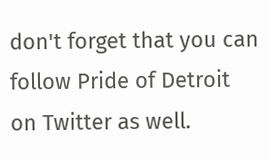don't forget that you can follow Pride of Detroit on Twitter as well.